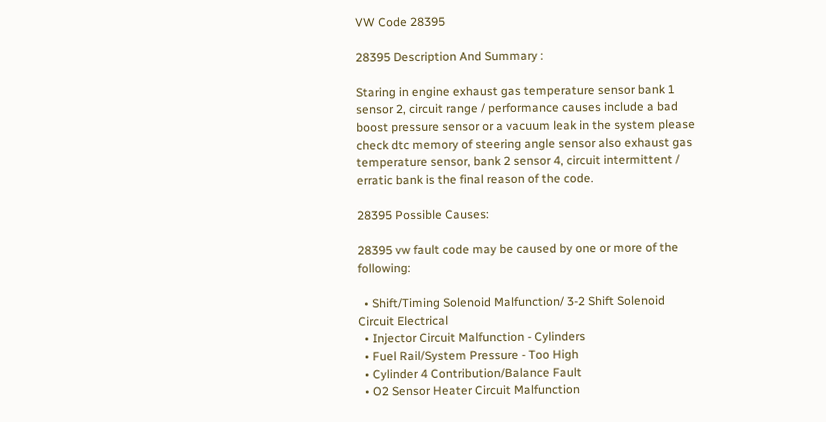VW Code 28395

28395 Description And Summary :

Staring in engine exhaust gas temperature sensor bank 1 sensor 2, circuit range / performance causes include a bad boost pressure sensor or a vacuum leak in the system please check dtc memory of steering angle sensor also exhaust gas temperature sensor, bank 2 sensor 4, circuit intermittent / erratic bank is the final reason of the code.

28395 Possible Causes:

28395 vw fault code may be caused by one or more of the following:

  • Shift/Timing Solenoid Malfunction/ 3-2 Shift Solenoid Circuit Electrical
  • Injector Circuit Malfunction - Cylinders
  • Fuel Rail/System Pressure - Too High
  • Cylinder 4 Contribution/Balance Fault
  • O2 Sensor Heater Circuit Malfunction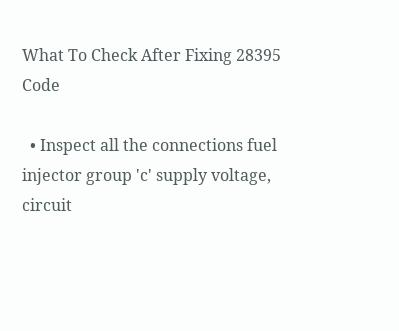What To Check After Fixing 28395 Code

  • Inspect all the connections fuel injector group 'c' supply voltage, circuit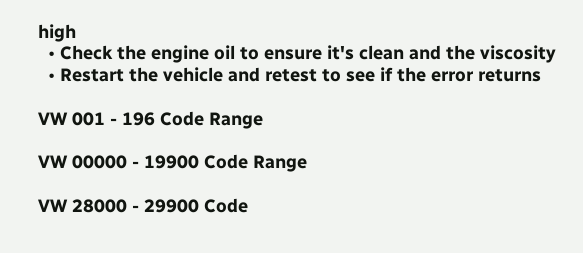high
  • Check the engine oil to ensure it's clean and the viscosity
  • Restart the vehicle and retest to see if the error returns

VW 001 - 196 Code Range

VW 00000 - 19900 Code Range

VW 28000 - 29900 Code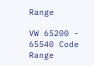Range

VW 65200 - 65540 Code Range